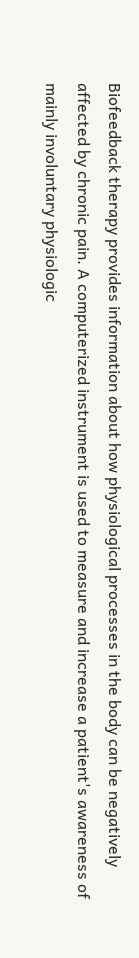Biofeedback therapy provides information about how physiological processes in the body can be negatively affected by chronic pain. A computerized instrument is used to measure and increase a patient's awareness of mainly involuntary physiologic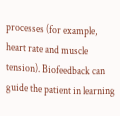processes (for example, heart rate and muscle tension). Biofeedback can guide the patient in learning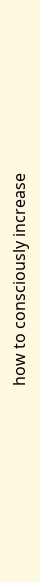how to consciously increase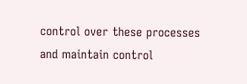control over these processes and maintain control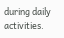during daily activities.